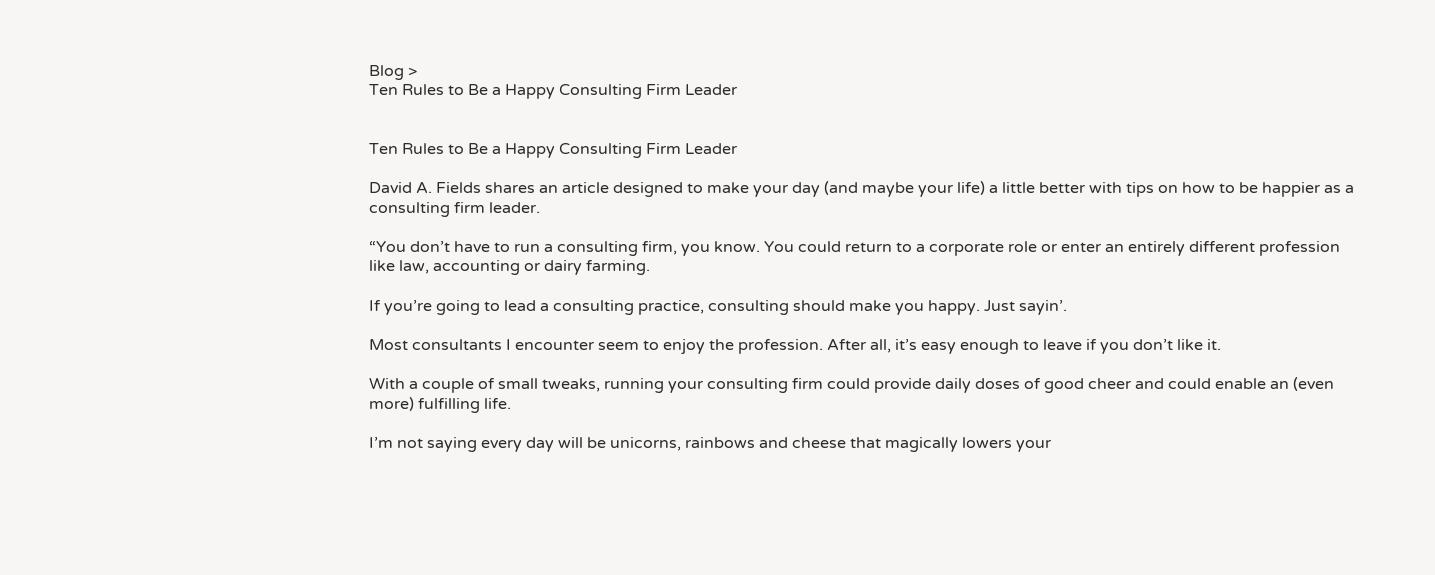Blog >
Ten Rules to Be a Happy Consulting Firm Leader


Ten Rules to Be a Happy Consulting Firm Leader

David A. Fields shares an article designed to make your day (and maybe your life) a little better with tips on how to be happier as a consulting firm leader.

“You don’t have to run a consulting firm, you know. You could return to a corporate role or enter an entirely different profession like law, accounting or dairy farming.

If you’re going to lead a consulting practice, consulting should make you happy. Just sayin’.

Most consultants I encounter seem to enjoy the profession. After all, it’s easy enough to leave if you don’t like it.

With a couple of small tweaks, running your consulting firm could provide daily doses of good cheer and could enable an (even more) fulfilling life.

I’m not saying every day will be unicorns, rainbows and cheese that magically lowers your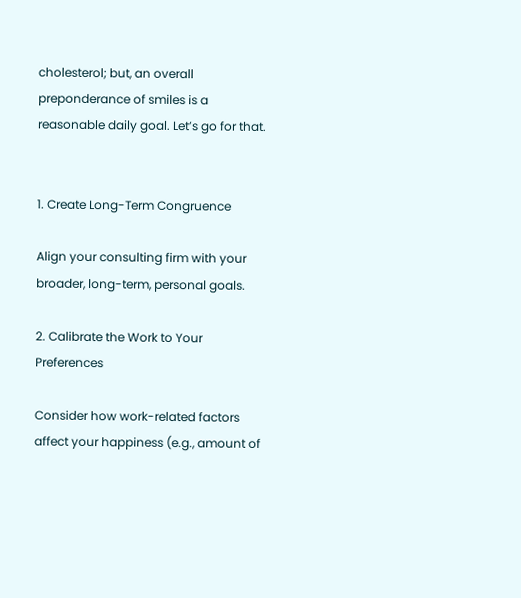cholesterol; but, an overall preponderance of smiles is a reasonable daily goal. Let’s go for that.


1. Create Long-Term Congruence

Align your consulting firm with your broader, long-term, personal goals.

2. Calibrate the Work to Your Preferences

Consider how work-related factors affect your happiness (e.g., amount of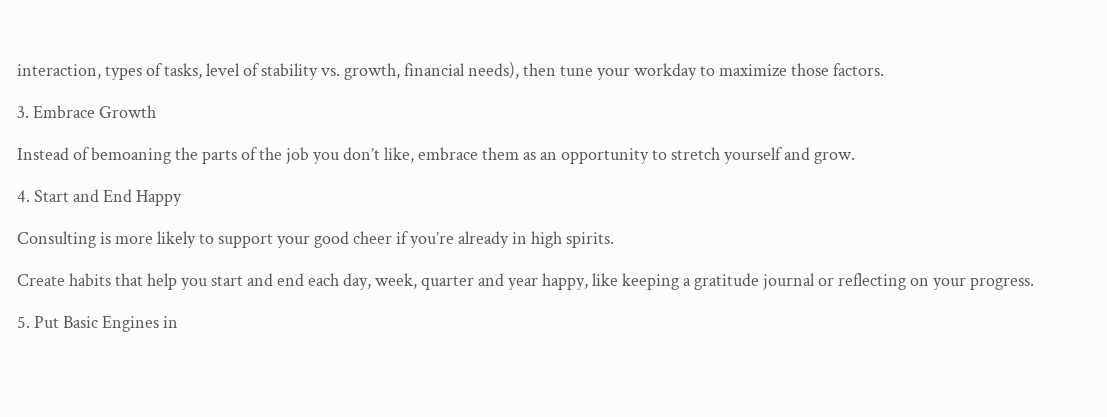interaction, types of tasks, level of stability vs. growth, financial needs), then tune your workday to maximize those factors.

3. Embrace Growth

Instead of bemoaning the parts of the job you don’t like, embrace them as an opportunity to stretch yourself and grow.

4. Start and End Happy

Consulting is more likely to support your good cheer if you’re already in high spirits.

Create habits that help you start and end each day, week, quarter and year happy, like keeping a gratitude journal or reflecting on your progress.

5. Put Basic Engines in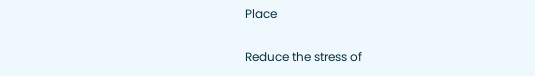Place

Reduce the stress of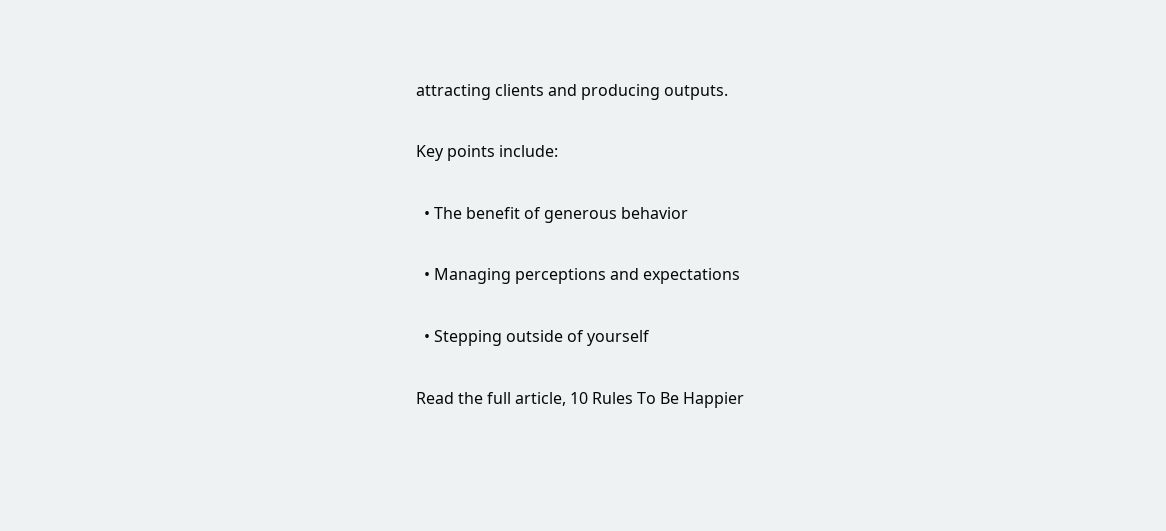attracting clients and producing outputs.

Key points include:

  • The benefit of generous behavior

  • Managing perceptions and expectations

  • Stepping outside of yourself

Read the full article, 10 Rules To Be Happier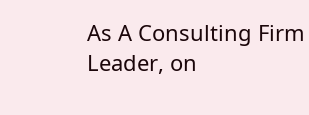As A Consulting Firm Leader, on